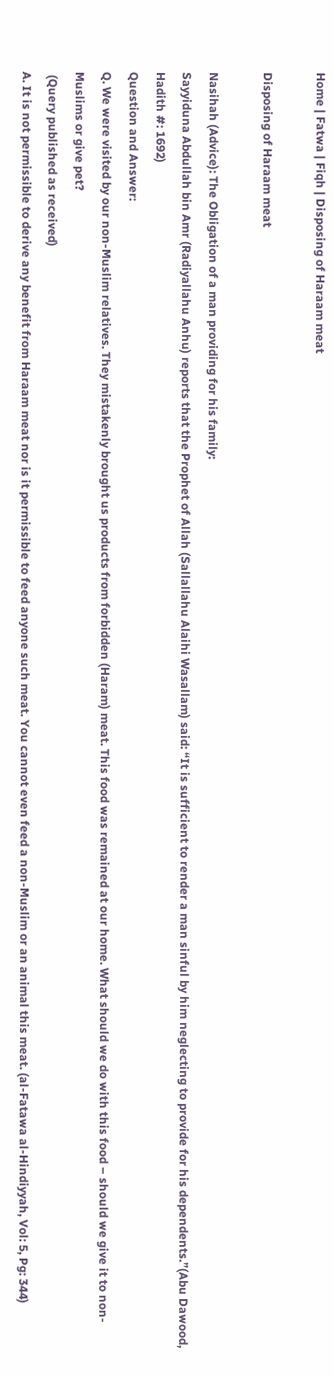Home | Fatwa | Fiqh | Disposing of Haraam meat

Disposing of Haraam meat

Nasihah (Advice): The Obligation of a man providing for his family:
Sayyiduna Abdullah bin Amr (Radiyallahu Anhu) reports that the Prophet of Allah (Sallallahu Alaihi Wasallam) said: “It is sufficient to render a man sinful by him neglecting to provide for his dependents.”(Abu Dawood, Hadith #: 1692)
Question and Answer:
Q. We were visited by our non-Muslim relatives. They mistakenly brought us products from forbidden (Haram) meat. This food was remained at our home. What should we do with this food – should we give it to non-Muslims or give pet?
 (Query published as received)
A. It is not permissible to derive any benefit from Haraam meat nor is it permissible to feed anyone such meat. You cannot even feed a non-Muslim or an animal this meat. (al-Fatawa al-Hindiyyah, Vol: 5, Pg: 344)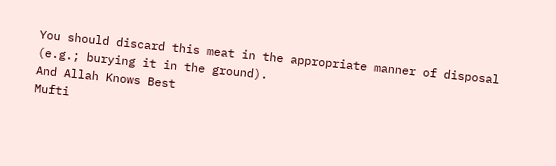You should discard this meat in the appropriate manner of disposal (e.g.; burying it in the ground).
And Allah Knows Best
Mufti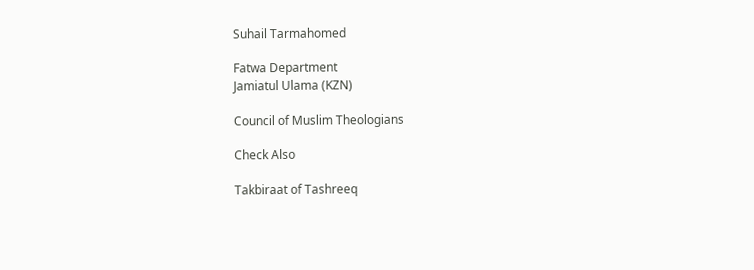Suhail Tarmahomed

Fatwa Department
Jamiatul Ulama (KZN)

Council of Muslim Theologians

Check Also

Takbiraat of Tashreeq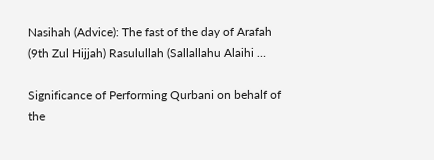Nasihah (Advice): The fast of the day of Arafah (9th Zul Hijjah) Rasulullah (Sallallahu Alaihi …

Significance of Performing Qurbani on behalf of the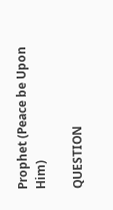Prophet (Peace be Upon Him)

QUESTION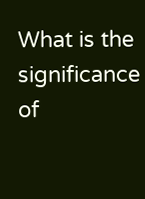What is the significance of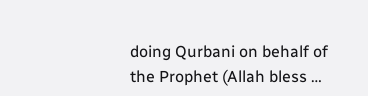doing Qurbani on behalf of the Prophet (Allah bless …